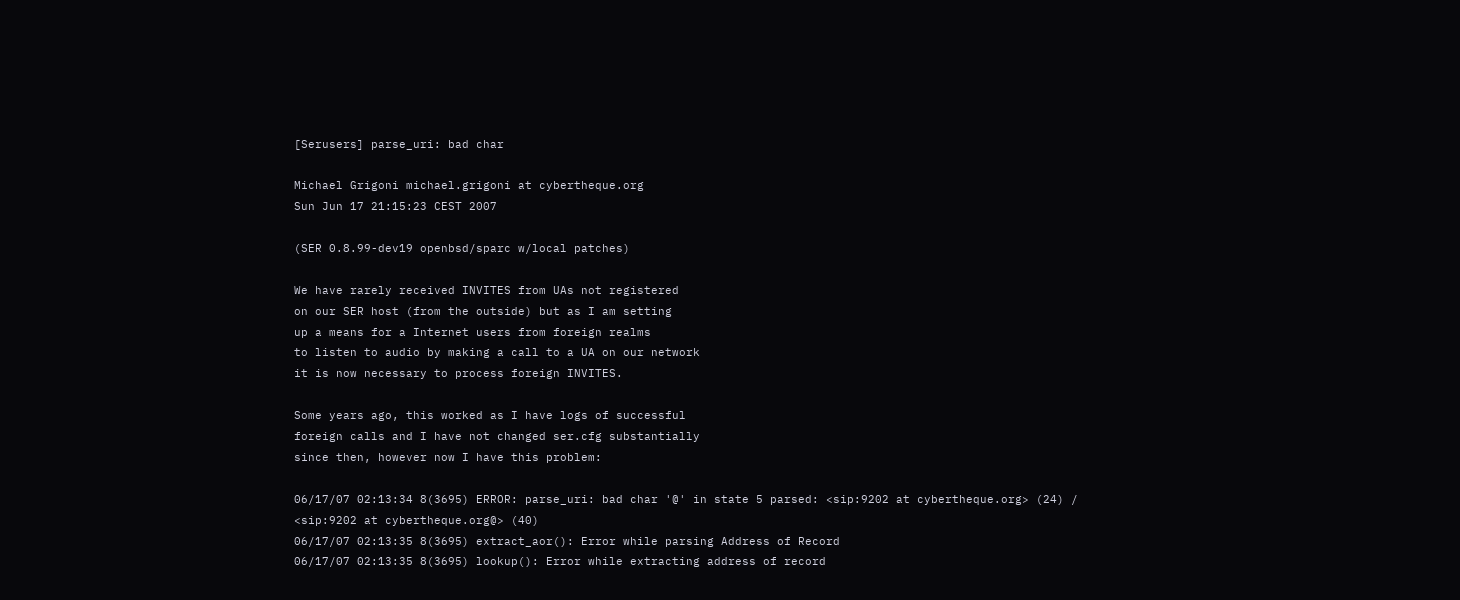[Serusers] parse_uri: bad char

Michael Grigoni michael.grigoni at cybertheque.org
Sun Jun 17 21:15:23 CEST 2007

(SER 0.8.99-dev19 openbsd/sparc w/local patches)

We have rarely received INVITES from UAs not registered
on our SER host (from the outside) but as I am setting
up a means for a Internet users from foreign realms
to listen to audio by making a call to a UA on our network
it is now necessary to process foreign INVITES.

Some years ago, this worked as I have logs of successful
foreign calls and I have not changed ser.cfg substantially
since then, however now I have this problem:

06/17/07 02:13:34 8(3695) ERROR: parse_uri: bad char '@' in state 5 parsed: <sip:9202 at cybertheque.org> (24) /
<sip:9202 at cybertheque.org@> (40)
06/17/07 02:13:35 8(3695) extract_aor(): Error while parsing Address of Record
06/17/07 02:13:35 8(3695) lookup(): Error while extracting address of record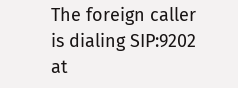The foreign caller is dialing SIP:9202 at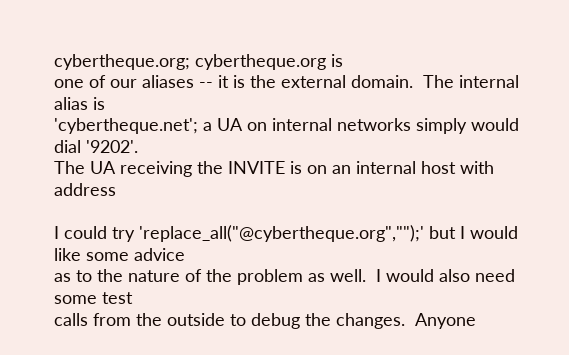cybertheque.org; cybertheque.org is
one of our aliases -- it is the external domain.  The internal alias is
'cybertheque.net'; a UA on internal networks simply would dial '9202'.
The UA receiving the INVITE is on an internal host with address

I could try 'replace_all("@cybertheque.org","");' but I would like some advice
as to the nature of the problem as well.  I would also need some test
calls from the outside to debug the changes.  Anyone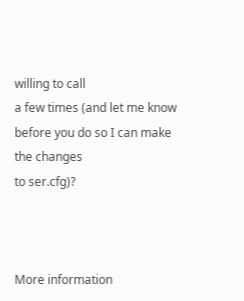willing to call
a few times (and let me know before you do so I can make the changes
to ser.cfg)?



More information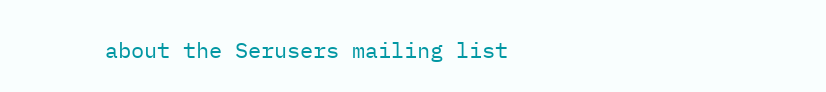about the Serusers mailing list